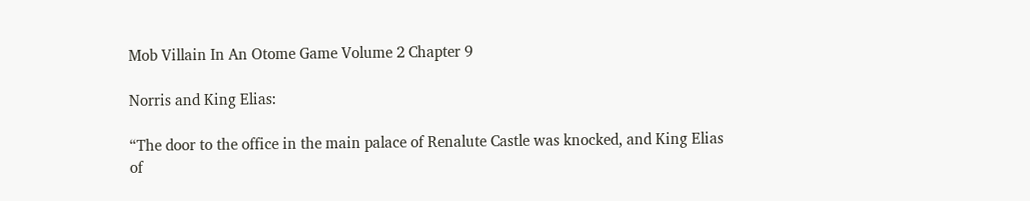Mob Villain In An Otome Game Volume 2 Chapter 9

Norris and King Elias:

“The door to the office in the main palace of Renalute Castle was knocked, and King Elias of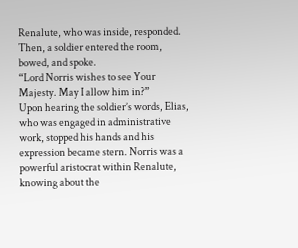Renalute, who was inside, responded. Then, a soldier entered the room, bowed, and spoke.
“Lord Norris wishes to see Your Majesty. May I allow him in?”
Upon hearing the soldier’s words, Elias, who was engaged in administrative work, stopped his hands and his expression became stern. Norris was a powerful aristocrat within Renalute, knowing about the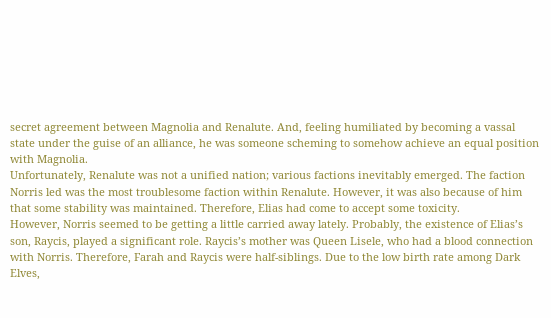secret agreement between Magnolia and Renalute. And, feeling humiliated by becoming a vassal state under the guise of an alliance, he was someone scheming to somehow achieve an equal position with Magnolia.
Unfortunately, Renalute was not a unified nation; various factions inevitably emerged. The faction Norris led was the most troublesome faction within Renalute. However, it was also because of him that some stability was maintained. Therefore, Elias had come to accept some toxicity.
However, Norris seemed to be getting a little carried away lately. Probably, the existence of Elias’s son, Raycis, played a significant role. Raycis’s mother was Queen Lisele, who had a blood connection with Norris. Therefore, Farah and Raycis were half-siblings. Due to the low birth rate among Dark Elves,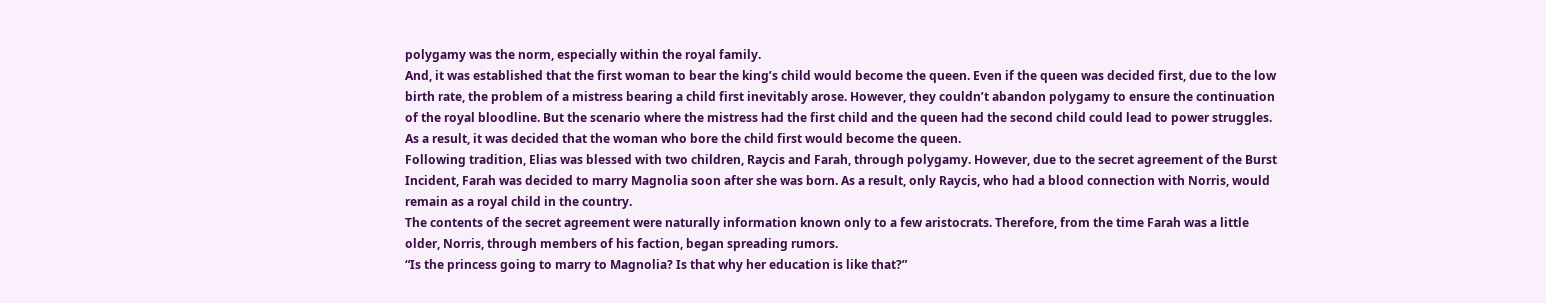polygamy was the norm, especially within the royal family.
And, it was established that the first woman to bear the king’s child would become the queen. Even if the queen was decided first, due to the low birth rate, the problem of a mistress bearing a child first inevitably arose. However, they couldn’t abandon polygamy to ensure the continuation of the royal bloodline. But the scenario where the mistress had the first child and the queen had the second child could lead to power struggles. As a result, it was decided that the woman who bore the child first would become the queen.
Following tradition, Elias was blessed with two children, Raycis and Farah, through polygamy. However, due to the secret agreement of the Burst Incident, Farah was decided to marry Magnolia soon after she was born. As a result, only Raycis, who had a blood connection with Norris, would remain as a royal child in the country.
The contents of the secret agreement were naturally information known only to a few aristocrats. Therefore, from the time Farah was a little older, Norris, through members of his faction, began spreading rumors.
“Is the princess going to marry to Magnolia? Is that why her education is like that?”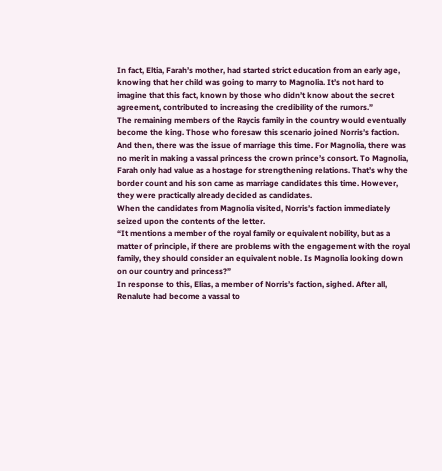In fact, Eltia, Farah’s mother, had started strict education from an early age, knowing that her child was going to marry to Magnolia. It’s not hard to imagine that this fact, known by those who didn’t know about the secret agreement, contributed to increasing the credibility of the rumors.”
The remaining members of the Raycis family in the country would eventually become the king. Those who foresaw this scenario joined Norris’s faction. And then, there was the issue of marriage this time. For Magnolia, there was no merit in making a vassal princess the crown prince’s consort. To Magnolia, Farah only had value as a hostage for strengthening relations. That’s why the border count and his son came as marriage candidates this time. However, they were practically already decided as candidates.
When the candidates from Magnolia visited, Norris’s faction immediately seized upon the contents of the letter.
“It mentions a member of the royal family or equivalent nobility, but as a matter of principle, if there are problems with the engagement with the royal family, they should consider an equivalent noble. Is Magnolia looking down on our country and princess?”
In response to this, Elias, a member of Norris’s faction, sighed. After all, Renalute had become a vassal to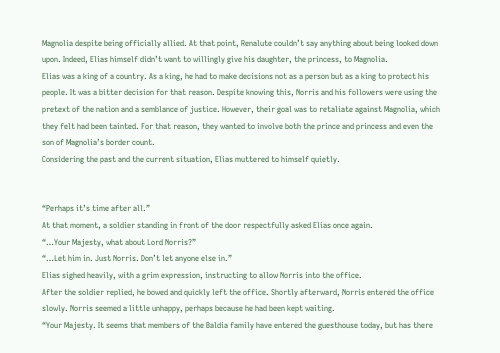Magnolia despite being officially allied. At that point, Renalute couldn’t say anything about being looked down upon. Indeed, Elias himself didn’t want to willingly give his daughter, the princess, to Magnolia.
Elias was a king of a country. As a king, he had to make decisions not as a person but as a king to protect his people. It was a bitter decision for that reason. Despite knowing this, Norris and his followers were using the pretext of the nation and a semblance of justice. However, their goal was to retaliate against Magnolia, which they felt had been tainted. For that reason, they wanted to involve both the prince and princess and even the son of Magnolia’s border count.
Considering the past and the current situation, Elias muttered to himself quietly.


“Perhaps it’s time after all.”
At that moment, a soldier standing in front of the door respectfully asked Elias once again.
“…Your Majesty, what about Lord Norris?”
“…Let him in. Just Norris. Don’t let anyone else in.”
Elias sighed heavily, with a grim expression, instructing to allow Norris into the office.
After the soldier replied, he bowed and quickly left the office. Shortly afterward, Norris entered the office slowly. Norris seemed a little unhappy, perhaps because he had been kept waiting.
“Your Majesty. It seems that members of the Baldia family have entered the guesthouse today, but has there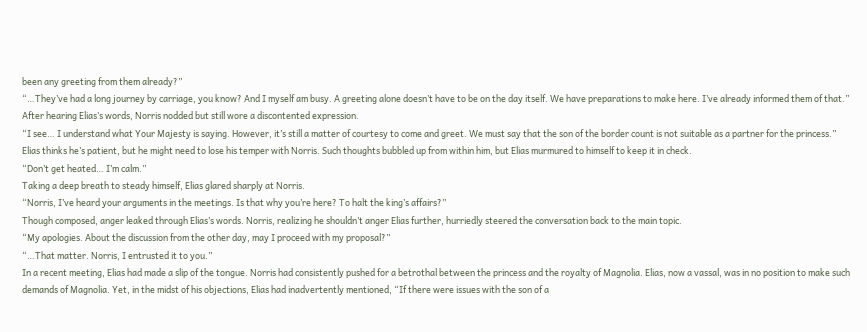been any greeting from them already?”
“…They’ve had a long journey by carriage, you know? And I myself am busy. A greeting alone doesn’t have to be on the day itself. We have preparations to make here. I’ve already informed them of that.”
After hearing Elias’s words, Norris nodded but still wore a discontented expression.
“I see… I understand what Your Majesty is saying. However, it’s still a matter of courtesy to come and greet. We must say that the son of the border count is not suitable as a partner for the princess.”
Elias thinks he’s patient, but he might need to lose his temper with Norris. Such thoughts bubbled up from within him, but Elias murmured to himself to keep it in check.
“Don’t get heated… I’m calm.”
Taking a deep breath to steady himself, Elias glared sharply at Norris.
“Norris, I’ve heard your arguments in the meetings. Is that why you’re here? To halt the king’s affairs?”
Though composed, anger leaked through Elias’s words. Norris, realizing he shouldn’t anger Elias further, hurriedly steered the conversation back to the main topic.
“My apologies. About the discussion from the other day, may I proceed with my proposal?”
“…That matter. Norris, I entrusted it to you.”
In a recent meeting, Elias had made a slip of the tongue. Norris had consistently pushed for a betrothal between the princess and the royalty of Magnolia. Elias, now a vassal, was in no position to make such demands of Magnolia. Yet, in the midst of his objections, Elias had inadvertently mentioned, “If there were issues with the son of a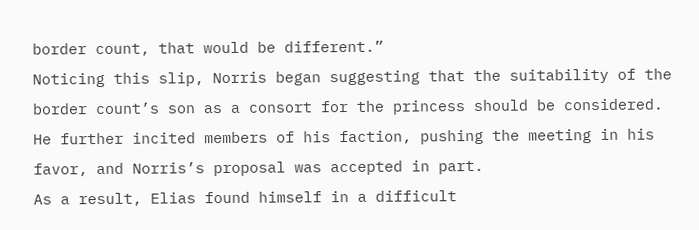border count, that would be different.”
Noticing this slip, Norris began suggesting that the suitability of the border count’s son as a consort for the princess should be considered. He further incited members of his faction, pushing the meeting in his favor, and Norris’s proposal was accepted in part.
As a result, Elias found himself in a difficult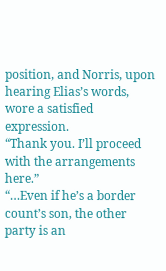position, and Norris, upon hearing Elias’s words, wore a satisfied expression.
“Thank you. I’ll proceed with the arrangements here.”
“…Even if he’s a border count’s son, the other party is an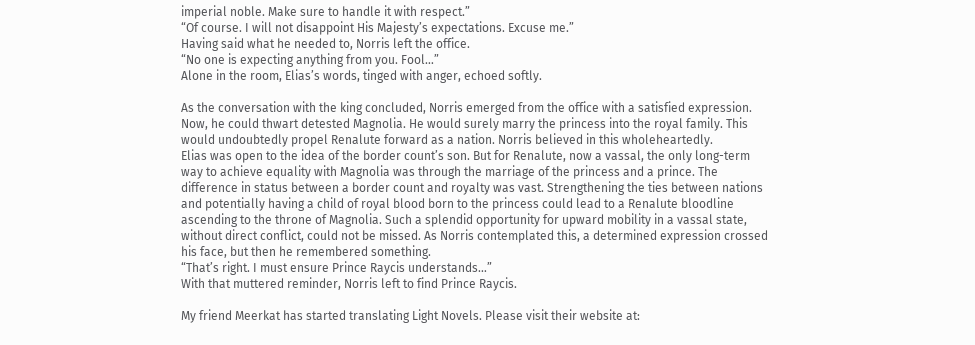imperial noble. Make sure to handle it with respect.”
“Of course. I will not disappoint His Majesty’s expectations. Excuse me.”
Having said what he needed to, Norris left the office.
“No one is expecting anything from you. Fool…”
Alone in the room, Elias’s words, tinged with anger, echoed softly.

As the conversation with the king concluded, Norris emerged from the office with a satisfied expression. Now, he could thwart detested Magnolia. He would surely marry the princess into the royal family. This would undoubtedly propel Renalute forward as a nation. Norris believed in this wholeheartedly.
Elias was open to the idea of the border count’s son. But for Renalute, now a vassal, the only long-term way to achieve equality with Magnolia was through the marriage of the princess and a prince. The difference in status between a border count and royalty was vast. Strengthening the ties between nations and potentially having a child of royal blood born to the princess could lead to a Renalute bloodline ascending to the throne of Magnolia. Such a splendid opportunity for upward mobility in a vassal state, without direct conflict, could not be missed. As Norris contemplated this, a determined expression crossed his face, but then he remembered something.
“That’s right. I must ensure Prince Raycis understands…”
With that muttered reminder, Norris left to find Prince Raycis.

My friend Meerkat has started translating Light Novels. Please visit their website at: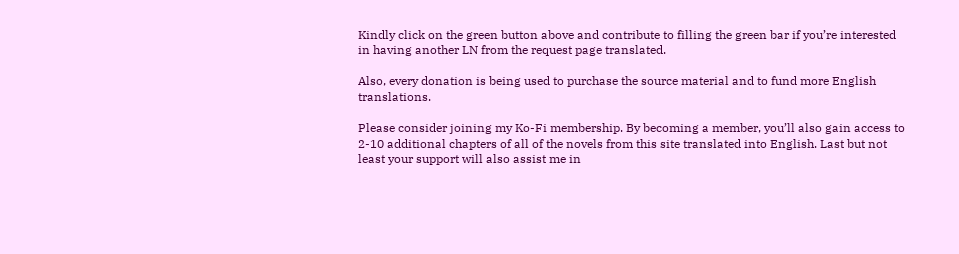Kindly click on the green button above and contribute to filling the green bar if you’re interested in having another LN from the request page translated.

Also, every donation is being used to purchase the source material and to fund more English translations.

Please consider joining my Ko-Fi membership. By becoming a member, you’ll also gain access to 2-10 additional chapters of all of the novels from this site translated into English. Last but not least your support will also assist me in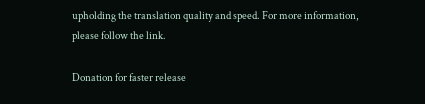upholding the translation quality and speed. For more information, please follow the link.

Donation for faster release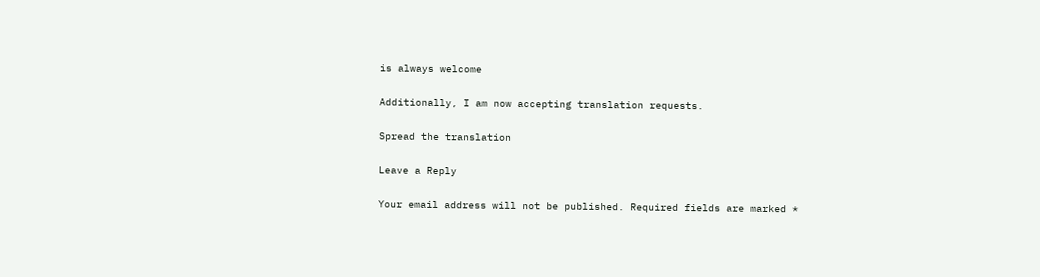is always welcome

Additionally, I am now accepting translation requests.

Spread the translation

Leave a Reply

Your email address will not be published. Required fields are marked *